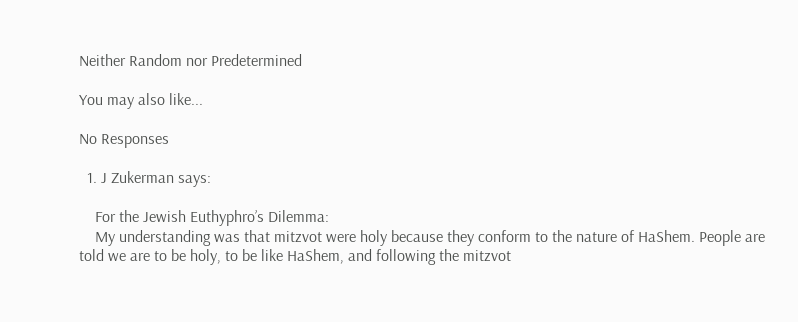Neither Random nor Predetermined

You may also like...

No Responses

  1. J Zukerman says:

    For the Jewish Euthyphro’s Dilemma:
    My understanding was that mitzvot were holy because they conform to the nature of HaShem. People are told we are to be holy, to be like HaShem, and following the mitzvot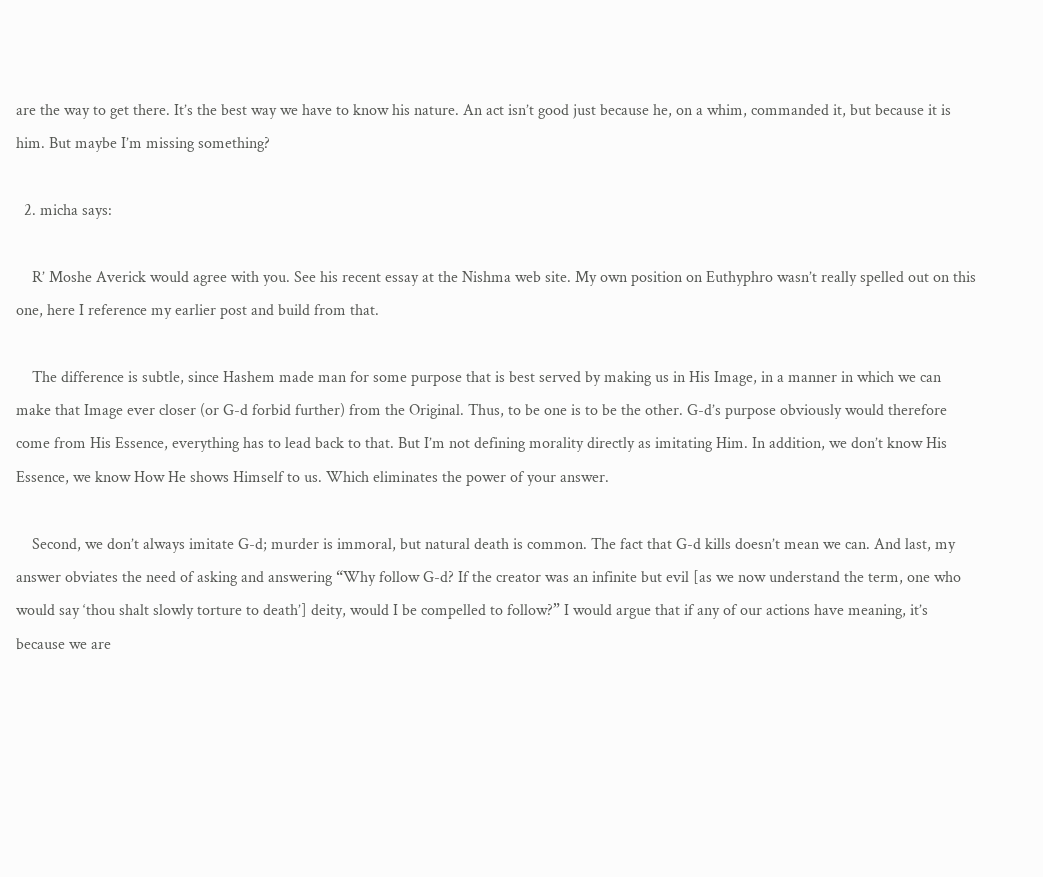are the way to get there. It’s the best way we have to know his nature. An act isn’t good just because he, on a whim, commanded it, but because it is him. But maybe I’m missing something?

  2. micha says:

    R’ Moshe Averick would agree with you. See his recent essay at the Nishma web site. My own position on Euthyphro wasn’t really spelled out on this one, here I reference my earlier post and build from that.

    The difference is subtle, since Hashem made man for some purpose that is best served by making us in His Image, in a manner in which we can make that Image ever closer (or G-d forbid further) from the Original. Thus, to be one is to be the other. G-d’s purpose obviously would therefore come from His Essence, everything has to lead back to that. But I’m not defining morality directly as imitating Him. In addition, we don’t know His Essence, we know How He shows Himself to us. Which eliminates the power of your answer.

    Second, we don’t always imitate G-d; murder is immoral, but natural death is common. The fact that G-d kills doesn’t mean we can. And last, my answer obviates the need of asking and answering “Why follow G-d? If the creator was an infinite but evil [as we now understand the term, one who would say ‘thou shalt slowly torture to death’] deity, would I be compelled to follow?” I would argue that if any of our actions have meaning, it’s because we are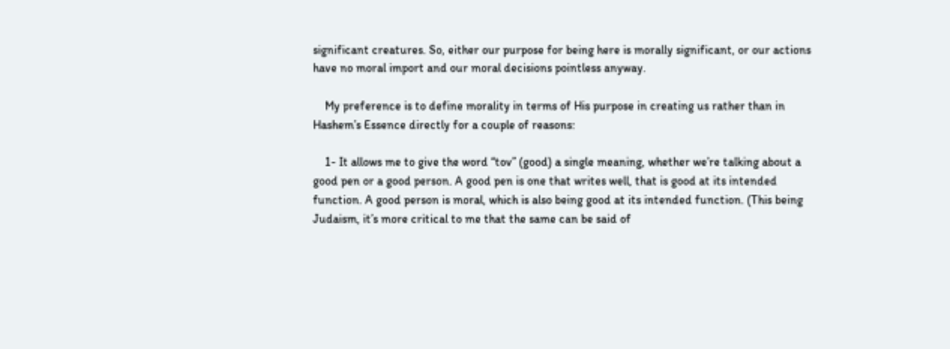significant creatures. So, either our purpose for being here is morally significant, or our actions have no moral import and our moral decisions pointless anyway.

    My preference is to define morality in terms of His purpose in creating us rather than in Hashem’s Essence directly for a couple of reasons:

    1- It allows me to give the word “tov” (good) a single meaning, whether we’re talking about a good pen or a good person. A good pen is one that writes well, that is good at its intended function. A good person is moral, which is also being good at its intended function. (This being Judaism, it’s more critical to me that the same can be said of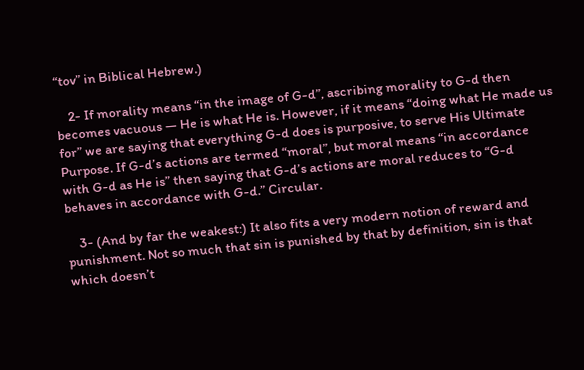“tov” in Biblical Hebrew.)

    2- If morality means “in the image of G-d”, ascribing morality to G-d then becomes vacuous — He is what He is. However, if it means “doing what He made us for” we are saying that everything G-d does is purposive, to serve His Ultimate Purpose. If G-d’s actions are termed “moral”, but moral means “in accordance with G-d as He is” then saying that G-d’s actions are moral reduces to “G-d behaves in accordance with G-d.” Circular.

    3- (And by far the weakest:) It also fits a very modern notion of reward and punishment. Not so much that sin is punished by that by definition, sin is that which doesn’t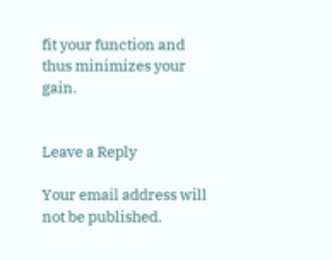fit your function and thus minimizes your gain.


Leave a Reply

Your email address will not be published.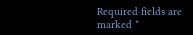Required fields are marked *